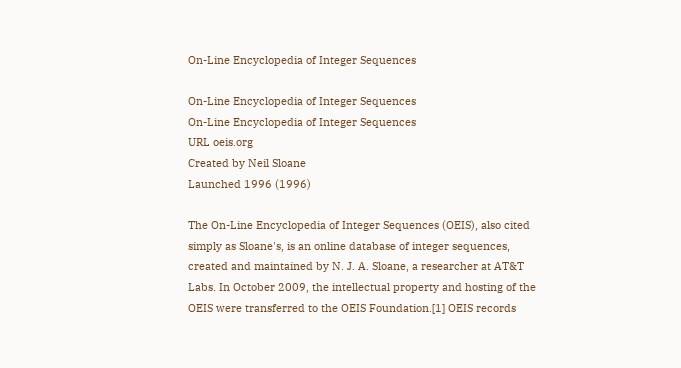On-Line Encyclopedia of Integer Sequences

On-Line Encyclopedia of Integer Sequences
On-Line Encyclopedia of Integer Sequences
URL oeis.org
Created by Neil Sloane
Launched 1996 (1996)

The On-Line Encyclopedia of Integer Sequences (OEIS), also cited simply as Sloane's, is an online database of integer sequences, created and maintained by N. J. A. Sloane, a researcher at AT&T Labs. In October 2009, the intellectual property and hosting of the OEIS were transferred to the OEIS Foundation.[1] OEIS records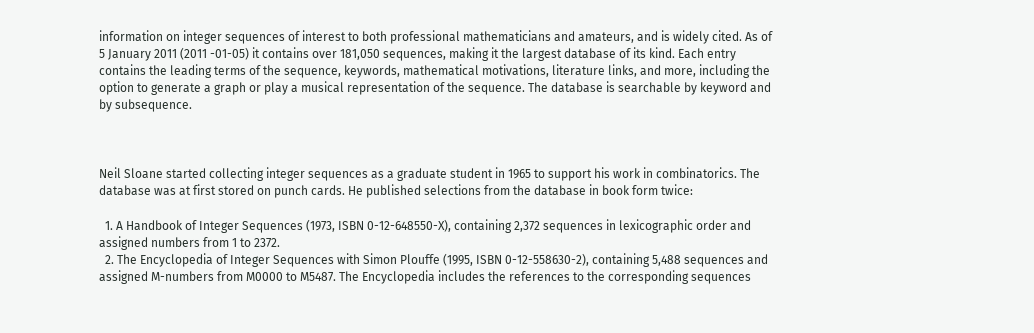information on integer sequences of interest to both professional mathematicians and amateurs, and is widely cited. As of 5 January 2011 (2011 -01-05) it contains over 181,050 sequences, making it the largest database of its kind. Each entry contains the leading terms of the sequence, keywords, mathematical motivations, literature links, and more, including the option to generate a graph or play a musical representation of the sequence. The database is searchable by keyword and by subsequence.



Neil Sloane started collecting integer sequences as a graduate student in 1965 to support his work in combinatorics. The database was at first stored on punch cards. He published selections from the database in book form twice:

  1. A Handbook of Integer Sequences (1973, ISBN 0-12-648550-X), containing 2,372 sequences in lexicographic order and assigned numbers from 1 to 2372.
  2. The Encyclopedia of Integer Sequences with Simon Plouffe (1995, ISBN 0-12-558630-2), containing 5,488 sequences and assigned M-numbers from M0000 to M5487. The Encyclopedia includes the references to the corresponding sequences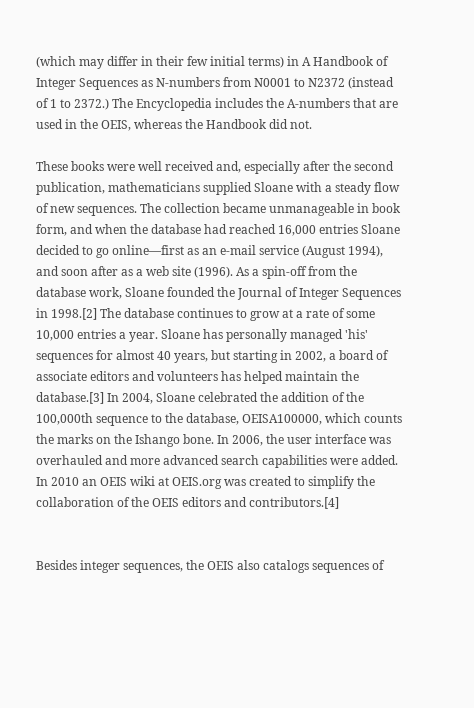(which may differ in their few initial terms) in A Handbook of Integer Sequences as N-numbers from N0001 to N2372 (instead of 1 to 2372.) The Encyclopedia includes the A-numbers that are used in the OEIS, whereas the Handbook did not.

These books were well received and, especially after the second publication, mathematicians supplied Sloane with a steady flow of new sequences. The collection became unmanageable in book form, and when the database had reached 16,000 entries Sloane decided to go online—first as an e-mail service (August 1994), and soon after as a web site (1996). As a spin-off from the database work, Sloane founded the Journal of Integer Sequences in 1998.[2] The database continues to grow at a rate of some 10,000 entries a year. Sloane has personally managed 'his' sequences for almost 40 years, but starting in 2002, a board of associate editors and volunteers has helped maintain the database.[3] In 2004, Sloane celebrated the addition of the 100,000th sequence to the database, OEISA100000, which counts the marks on the Ishango bone. In 2006, the user interface was overhauled and more advanced search capabilities were added. In 2010 an OEIS wiki at OEIS.org was created to simplify the collaboration of the OEIS editors and contributors.[4]


Besides integer sequences, the OEIS also catalogs sequences of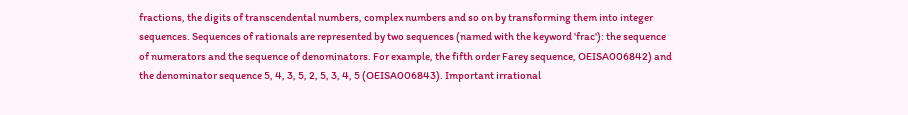fractions, the digits of transcendental numbers, complex numbers and so on by transforming them into integer sequences. Sequences of rationals are represented by two sequences (named with the keyword 'frac'): the sequence of numerators and the sequence of denominators. For example, the fifth order Farey sequence, OEISA006842) and the denominator sequence 5, 4, 3, 5, 2, 5, 3, 4, 5 (OEISA006843). Important irrational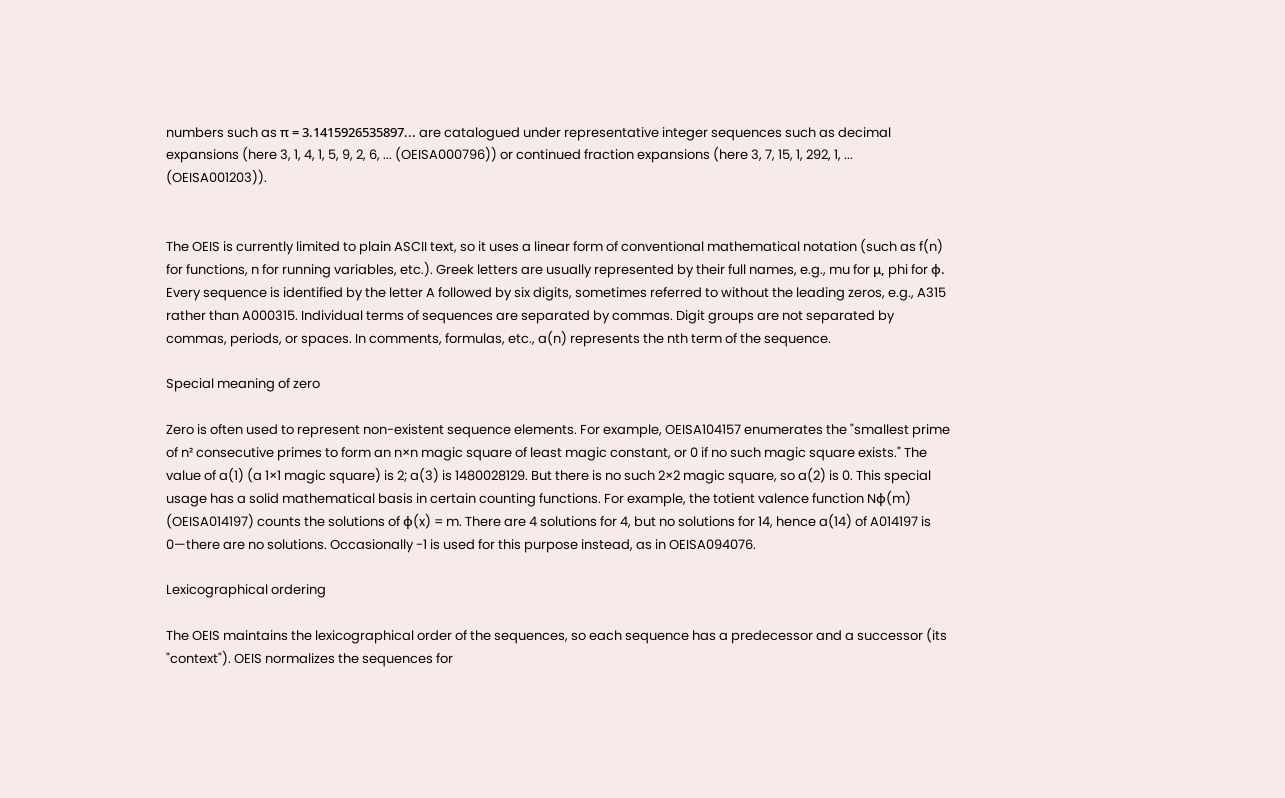numbers such as π = 3.1415926535897... are catalogued under representative integer sequences such as decimal expansions (here 3, 1, 4, 1, 5, 9, 2, 6, ... (OEISA000796)) or continued fraction expansions (here 3, 7, 15, 1, 292, 1, ... (OEISA001203)).


The OEIS is currently limited to plain ASCII text, so it uses a linear form of conventional mathematical notation (such as f(n) for functions, n for running variables, etc.). Greek letters are usually represented by their full names, e.g., mu for μ, phi for φ. Every sequence is identified by the letter A followed by six digits, sometimes referred to without the leading zeros, e.g., A315 rather than A000315. Individual terms of sequences are separated by commas. Digit groups are not separated by commas, periods, or spaces. In comments, formulas, etc., a(n) represents the nth term of the sequence.

Special meaning of zero

Zero is often used to represent non-existent sequence elements. For example, OEISA104157 enumerates the "smallest prime of n² consecutive primes to form an n×n magic square of least magic constant, or 0 if no such magic square exists." The value of a(1) (a 1×1 magic square) is 2; a(3) is 1480028129. But there is no such 2×2 magic square, so a(2) is 0. This special usage has a solid mathematical basis in certain counting functions. For example, the totient valence function Nϕ(m) (OEISA014197) counts the solutions of φ(x) = m. There are 4 solutions for 4, but no solutions for 14, hence a(14) of A014197 is 0—there are no solutions. Occasionally -1 is used for this purpose instead, as in OEISA094076.

Lexicographical ordering

The OEIS maintains the lexicographical order of the sequences, so each sequence has a predecessor and a successor (its "context"). OEIS normalizes the sequences for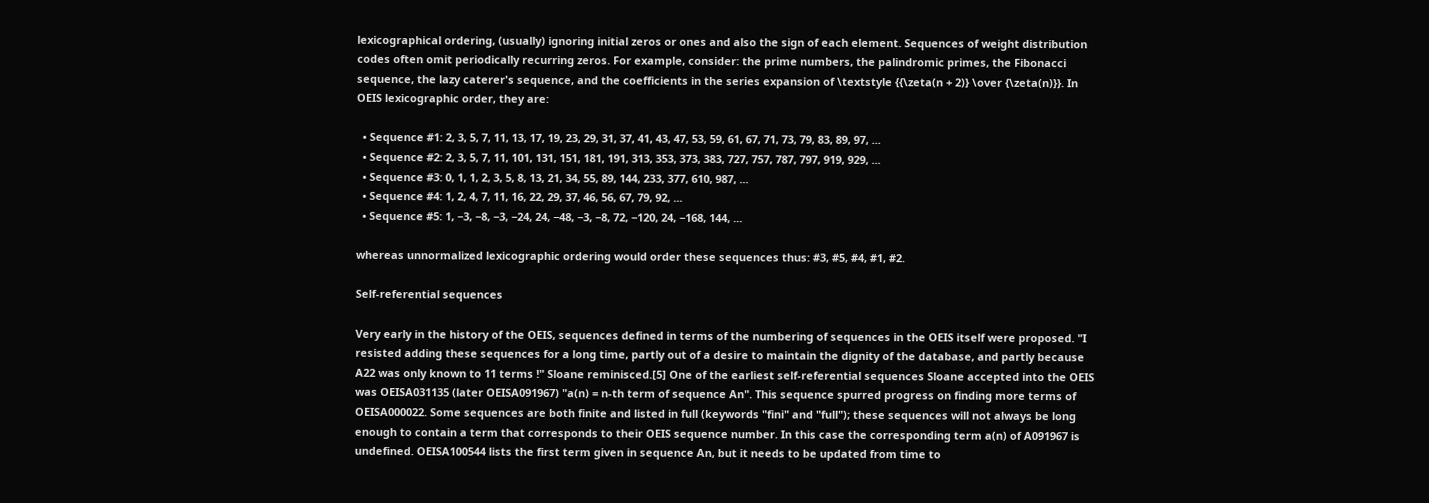lexicographical ordering, (usually) ignoring initial zeros or ones and also the sign of each element. Sequences of weight distribution codes often omit periodically recurring zeros. For example, consider: the prime numbers, the palindromic primes, the Fibonacci sequence, the lazy caterer's sequence, and the coefficients in the series expansion of \textstyle {{\zeta(n + 2)} \over {\zeta(n)}}. In OEIS lexicographic order, they are:

  • Sequence #1: 2, 3, 5, 7, 11, 13, 17, 19, 23, 29, 31, 37, 41, 43, 47, 53, 59, 61, 67, 71, 73, 79, 83, 89, 97, ...
  • Sequence #2: 2, 3, 5, 7, 11, 101, 131, 151, 181, 191, 313, 353, 373, 383, 727, 757, 787, 797, 919, 929, ...
  • Sequence #3: 0, 1, 1, 2, 3, 5, 8, 13, 21, 34, 55, 89, 144, 233, 377, 610, 987, ...
  • Sequence #4: 1, 2, 4, 7, 11, 16, 22, 29, 37, 46, 56, 67, 79, 92, ...
  • Sequence #5: 1, −3, −8, −3, −24, 24, −48, −3, −8, 72, −120, 24, −168, 144, ...

whereas unnormalized lexicographic ordering would order these sequences thus: #3, #5, #4, #1, #2.

Self-referential sequences

Very early in the history of the OEIS, sequences defined in terms of the numbering of sequences in the OEIS itself were proposed. "I resisted adding these sequences for a long time, partly out of a desire to maintain the dignity of the database, and partly because A22 was only known to 11 terms !" Sloane reminisced.[5] One of the earliest self-referential sequences Sloane accepted into the OEIS was OEISA031135 (later OEISA091967) "a(n) = n-th term of sequence An". This sequence spurred progress on finding more terms of OEISA000022. Some sequences are both finite and listed in full (keywords "fini" and "full"); these sequences will not always be long enough to contain a term that corresponds to their OEIS sequence number. In this case the corresponding term a(n) of A091967 is undefined. OEISA100544 lists the first term given in sequence An, but it needs to be updated from time to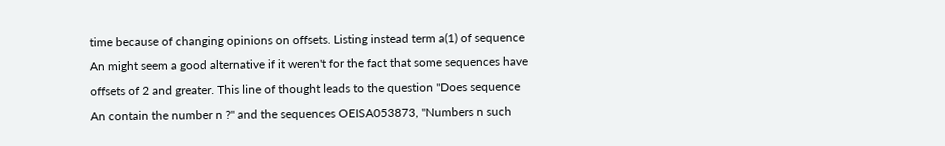time because of changing opinions on offsets. Listing instead term a(1) of sequence An might seem a good alternative if it weren't for the fact that some sequences have offsets of 2 and greater. This line of thought leads to the question "Does sequence An contain the number n ?" and the sequences OEISA053873, "Numbers n such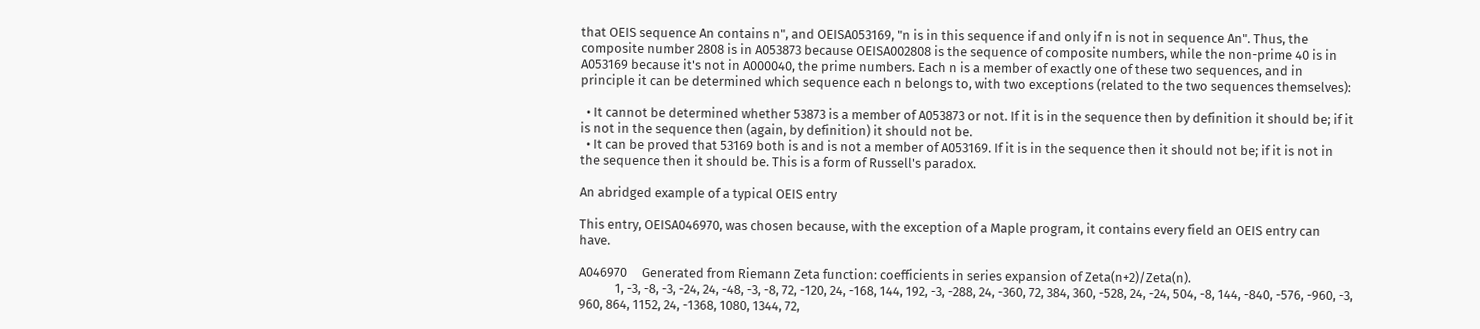that OEIS sequence An contains n", and OEISA053169, "n is in this sequence if and only if n is not in sequence An". Thus, the composite number 2808 is in A053873 because OEISA002808 is the sequence of composite numbers, while the non-prime 40 is in A053169 because it's not in A000040, the prime numbers. Each n is a member of exactly one of these two sequences, and in principle it can be determined which sequence each n belongs to, with two exceptions (related to the two sequences themselves):

  • It cannot be determined whether 53873 is a member of A053873 or not. If it is in the sequence then by definition it should be; if it is not in the sequence then (again, by definition) it should not be.
  • It can be proved that 53169 both is and is not a member of A053169. If it is in the sequence then it should not be; if it is not in the sequence then it should be. This is a form of Russell's paradox.

An abridged example of a typical OEIS entry

This entry, OEISA046970, was chosen because, with the exception of a Maple program, it contains every field an OEIS entry can have.

A046970     Generated from Riemann Zeta function: coefficients in series expansion of Zeta(n+2)/Zeta(n).
            1, -3, -8, -3, -24, 24, -48, -3, -8, 72, -120, 24, -168, 144, 192, -3, -288, 24, -360, 72, 384, 360, -528, 24, -24, 504, -8, 144, -840, -576, -960, -3, 960, 864, 1152, 24, -1368, 1080, 1344, 72,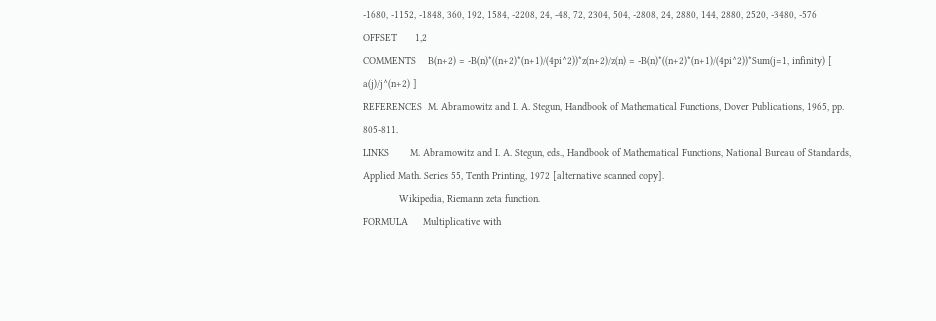-1680, -1152, -1848, 360, 192, 1584, -2208, 24, -48, 72, 2304, 504, -2808, 24, 2880, 144, 2880, 2520, -3480, -576
OFFSET      1,2
COMMENTS    B(n+2) = -B(n)*((n+2)*(n+1)/(4pi^2))*z(n+2)/z(n) = -B(n)*((n+2)*(n+1)/(4pi^2))*Sum(j=1, infinity) [ a(j)/j^(n+2) ]
REFERENCES  M. Abramowitz and I. A. Stegun, Handbook of Mathematical Functions, Dover Publications, 1965, pp. 805-811.
LINKS       M. Abramowitz and I. A. Stegun, eds., Handbook of Mathematical Functions, National Bureau of Standards, Applied Math. Series 55, Tenth Printing, 1972 [alternative scanned copy].
            Wikipedia, Riemann zeta function.
FORMULA     Multiplicative with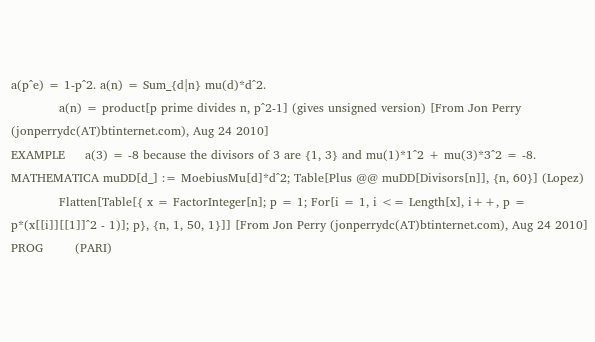a(p^e) = 1-p^2. a(n) = Sum_{d|n} mu(d)*d^2.
            a(n) = product[p prime divides n, p^2-1] (gives unsigned version) [From Jon Perry (jonperrydc(AT)btinternet.com), Aug 24 2010]
EXAMPLE     a(3) = -8 because the divisors of 3 are {1, 3} and mu(1)*1^2 + mu(3)*3^2 = -8.
MATHEMATICA muDD[d_] := MoebiusMu[d]*d^2; Table[Plus @@ muDD[Divisors[n]], {n, 60}] (Lopez)
            Flatten[Table[{ x = FactorInteger[n]; p = 1; For[i = 1, i <= Length[x], i++, p = p*(x[[i]][[1]]^2 - 1)]; p}, {n, 1, 50, 1}]] [From Jon Perry (jonperrydc(AT)btinternet.com), Aug 24 2010]
PROG        (PARI)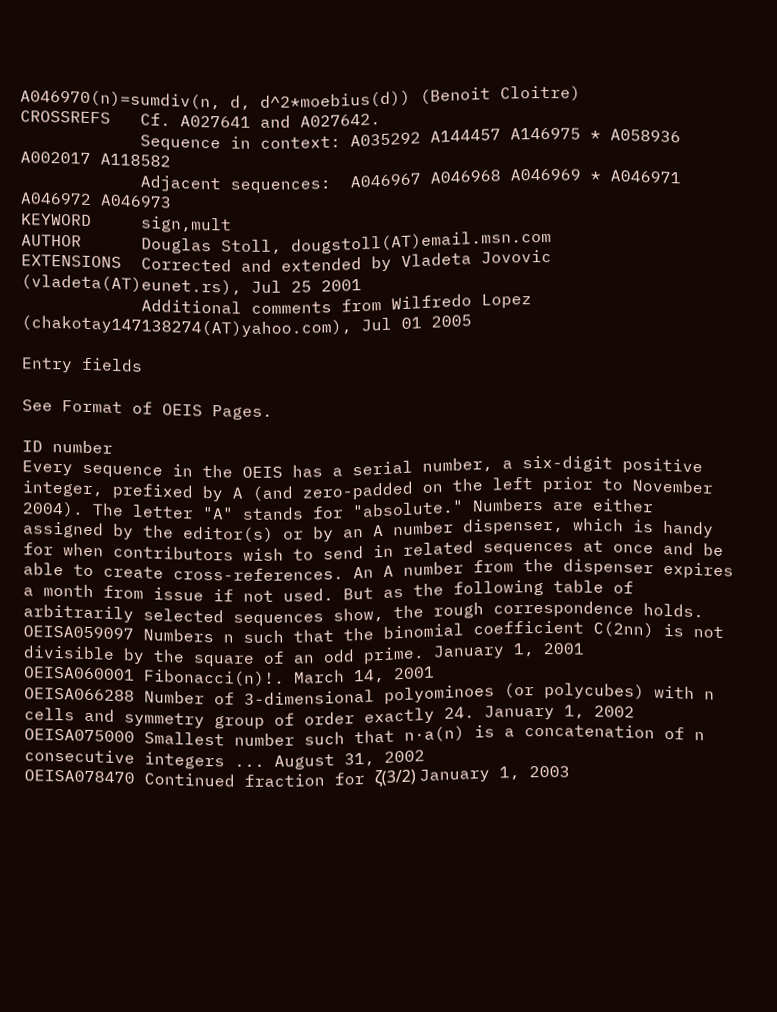A046970(n)=sumdiv(n, d, d^2*moebius(d)) (Benoit Cloitre)
CROSSREFS   Cf. A027641 and A027642.
            Sequence in context: A035292 A144457 A146975 * A058936 A002017 A118582
            Adjacent sequences:  A046967 A046968 A046969 * A046971 A046972 A046973
KEYWORD     sign,mult
AUTHOR      Douglas Stoll, dougstoll(AT)email.msn.com
EXTENSIONS  Corrected and extended by Vladeta Jovovic (vladeta(AT)eunet.rs), Jul 25 2001
            Additional comments from Wilfredo Lopez (chakotay147138274(AT)yahoo.com), Jul 01 2005

Entry fields

See Format of OEIS Pages.

ID number
Every sequence in the OEIS has a serial number, a six-digit positive integer, prefixed by A (and zero-padded on the left prior to November 2004). The letter "A" stands for "absolute." Numbers are either assigned by the editor(s) or by an A number dispenser, which is handy for when contributors wish to send in related sequences at once and be able to create cross-references. An A number from the dispenser expires a month from issue if not used. But as the following table of arbitrarily selected sequences show, the rough correspondence holds.
OEISA059097 Numbers n such that the binomial coefficient C(2nn) is not divisible by the square of an odd prime. January 1, 2001
OEISA060001 Fibonacci(n)!. March 14, 2001
OEISA066288 Number of 3-dimensional polyominoes (or polycubes) with n cells and symmetry group of order exactly 24. January 1, 2002
OEISA075000 Smallest number such that n·a(n) is a concatenation of n consecutive integers ... August 31, 2002
OEISA078470 Continued fraction for ζ(3/2) January 1, 2003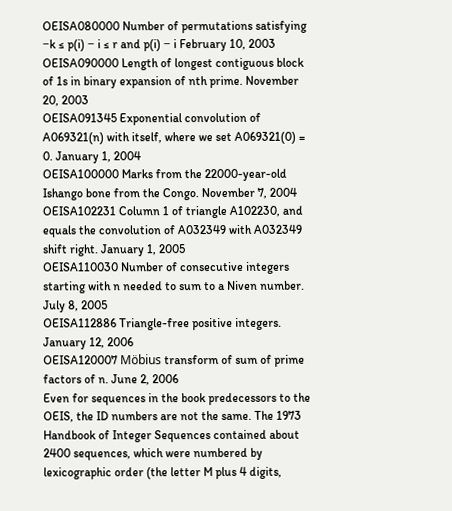OEISA080000 Number of permutations satisfying −k ≤ p(i) − i ≤ r and p(i) − i February 10, 2003
OEISA090000 Length of longest contiguous block of 1s in binary expansion of nth prime. November 20, 2003
OEISA091345 Exponential convolution of A069321(n) with itself, where we set A069321(0) = 0. January 1, 2004
OEISA100000 Marks from the 22000-year-old Ishango bone from the Congo. November 7, 2004
OEISA102231 Column 1 of triangle A102230, and equals the convolution of A032349 with A032349 shift right. January 1, 2005
OEISA110030 Number of consecutive integers starting with n needed to sum to a Niven number. July 8, 2005
OEISA112886 Triangle-free positive integers. January 12, 2006
OEISA120007 Möbius transform of sum of prime factors of n. June 2, 2006
Even for sequences in the book predecessors to the OEIS, the ID numbers are not the same. The 1973 Handbook of Integer Sequences contained about 2400 sequences, which were numbered by lexicographic order (the letter M plus 4 digits,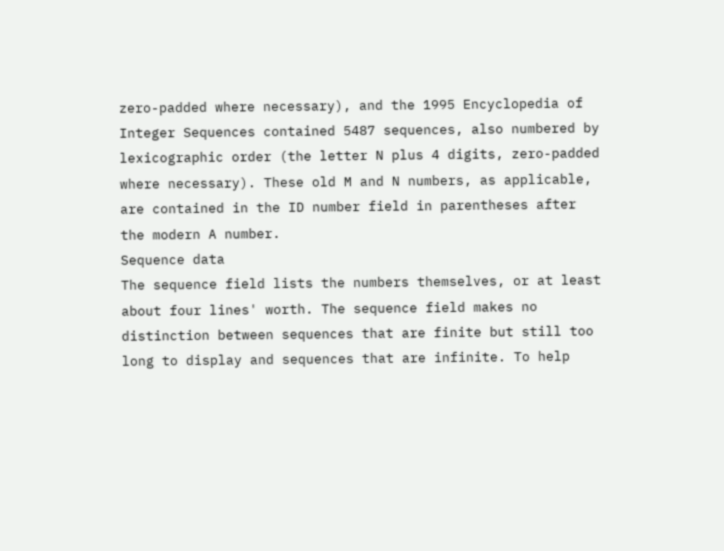zero-padded where necessary), and the 1995 Encyclopedia of Integer Sequences contained 5487 sequences, also numbered by lexicographic order (the letter N plus 4 digits, zero-padded where necessary). These old M and N numbers, as applicable, are contained in the ID number field in parentheses after the modern A number.
Sequence data
The sequence field lists the numbers themselves, or at least about four lines' worth. The sequence field makes no distinction between sequences that are finite but still too long to display and sequences that are infinite. To help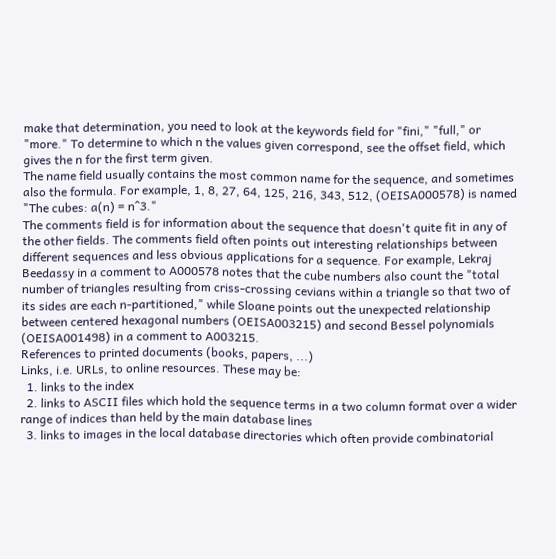make that determination, you need to look at the keywords field for "fini," "full," or "more." To determine to which n the values given correspond, see the offset field, which gives the n for the first term given.
The name field usually contains the most common name for the sequence, and sometimes also the formula. For example, 1, 8, 27, 64, 125, 216, 343, 512, (OEISA000578) is named "The cubes: a(n) = n^3."
The comments field is for information about the sequence that doesn't quite fit in any of the other fields. The comments field often points out interesting relationships between different sequences and less obvious applications for a sequence. For example, Lekraj Beedassy in a comment to A000578 notes that the cube numbers also count the "total number of triangles resulting from criss-crossing cevians within a triangle so that two of its sides are each n-partitioned," while Sloane points out the unexpected relationship between centered hexagonal numbers (OEISA003215) and second Bessel polynomials (OEISA001498) in a comment to A003215.
References to printed documents (books, papers, ...)
Links, i.e. URLs, to online resources. These may be:
  1. links to the index
  2. links to ASCII files which hold the sequence terms in a two column format over a wider range of indices than held by the main database lines
  3. links to images in the local database directories which often provide combinatorial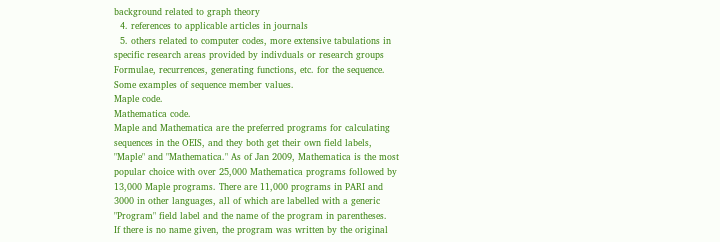background related to graph theory
  4. references to applicable articles in journals
  5. others related to computer codes, more extensive tabulations in specific research areas provided by indivduals or research groups
Formulae, recurrences, generating functions, etc. for the sequence.
Some examples of sequence member values.
Maple code.
Mathematica code.
Maple and Mathematica are the preferred programs for calculating sequences in the OEIS, and they both get their own field labels, "Maple" and "Mathematica." As of Jan 2009, Mathematica is the most popular choice with over 25,000 Mathematica programs followed by 13,000 Maple programs. There are 11,000 programs in PARI and 3000 in other languages, all of which are labelled with a generic "Program" field label and the name of the program in parentheses.
If there is no name given, the program was written by the original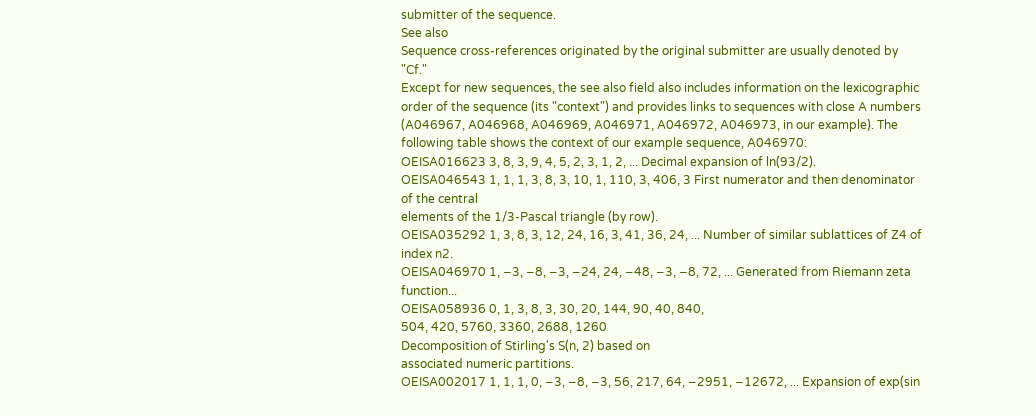submitter of the sequence.
See also
Sequence cross-references originated by the original submitter are usually denoted by "Cf."
Except for new sequences, the see also field also includes information on the lexicographic order of the sequence (its "context") and provides links to sequences with close A numbers (A046967, A046968, A046969, A046971, A046972, A046973, in our example). The following table shows the context of our example sequence, A046970:
OEISA016623 3, 8, 3, 9, 4, 5, 2, 3, 1, 2, ... Decimal expansion of ln(93/2).
OEISA046543 1, 1, 1, 3, 8, 3, 10, 1, 110, 3, 406, 3 First numerator and then denominator of the central
elements of the 1/3-Pascal triangle (by row).
OEISA035292 1, 3, 8, 3, 12, 24, 16, 3, 41, 36, 24, ... Number of similar sublattices of Z4 of index n2.
OEISA046970 1, −3, −8, −3, −24, 24, −48, −3, −8, 72, ... Generated from Riemann zeta function...
OEISA058936 0, 1, 3, 8, 3, 30, 20, 144, 90, 40, 840,
504, 420, 5760, 3360, 2688, 1260
Decomposition of Stirling's S(n, 2) based on
associated numeric partitions.
OEISA002017 1, 1, 1, 0, −3, −8, −3, 56, 217, 64, −2951, −12672, ... Expansion of exp(sin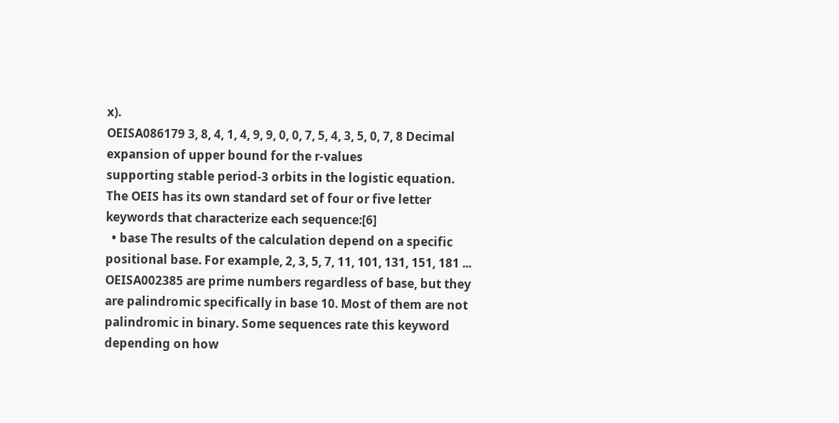x).
OEISA086179 3, 8, 4, 1, 4, 9, 9, 0, 0, 7, 5, 4, 3, 5, 0, 7, 8 Decimal expansion of upper bound for the r-values
supporting stable period-3 orbits in the logistic equation.
The OEIS has its own standard set of four or five letter keywords that characterize each sequence:[6]
  • base The results of the calculation depend on a specific positional base. For example, 2, 3, 5, 7, 11, 101, 131, 151, 181 ... OEISA002385 are prime numbers regardless of base, but they are palindromic specifically in base 10. Most of them are not palindromic in binary. Some sequences rate this keyword depending on how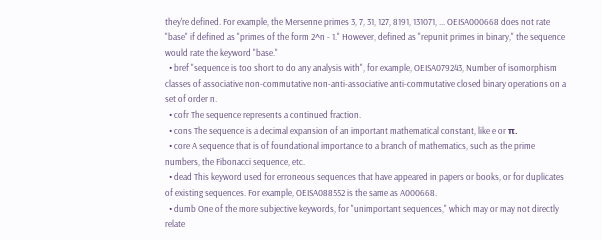they're defined. For example, the Mersenne primes 3, 7, 31, 127, 8191, 131071, ... OEISA000668 does not rate "base" if defined as "primes of the form 2^n - 1." However, defined as "repunit primes in binary," the sequence would rate the keyword "base."
  • bref "sequence is too short to do any analysis with", for example, OEISA079243, Number of isomorphism classes of associative non-commutative non-anti-associative anti-commutative closed binary operations on a set of order n.
  • cofr The sequence represents a continued fraction.
  • cons The sequence is a decimal expansion of an important mathematical constant, like e or π.
  • core A sequence that is of foundational importance to a branch of mathematics, such as the prime numbers, the Fibonacci sequence, etc.
  • dead This keyword used for erroneous sequences that have appeared in papers or books, or for duplicates of existing sequences. For example, OEISA088552 is the same as A000668.
  • dumb One of the more subjective keywords, for "unimportant sequences," which may or may not directly relate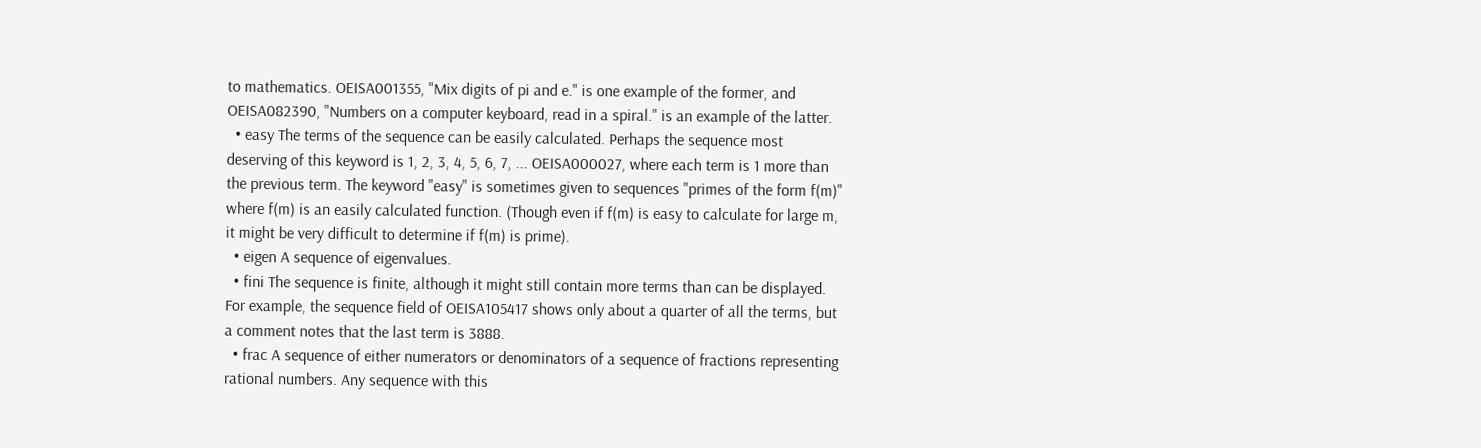to mathematics. OEISA001355, "Mix digits of pi and e." is one example of the former, and OEISA082390, "Numbers on a computer keyboard, read in a spiral." is an example of the latter.
  • easy The terms of the sequence can be easily calculated. Perhaps the sequence most deserving of this keyword is 1, 2, 3, 4, 5, 6, 7, ... OEISA000027, where each term is 1 more than the previous term. The keyword "easy" is sometimes given to sequences "primes of the form f(m)" where f(m) is an easily calculated function. (Though even if f(m) is easy to calculate for large m, it might be very difficult to determine if f(m) is prime).
  • eigen A sequence of eigenvalues.
  • fini The sequence is finite, although it might still contain more terms than can be displayed. For example, the sequence field of OEISA105417 shows only about a quarter of all the terms, but a comment notes that the last term is 3888.
  • frac A sequence of either numerators or denominators of a sequence of fractions representing rational numbers. Any sequence with this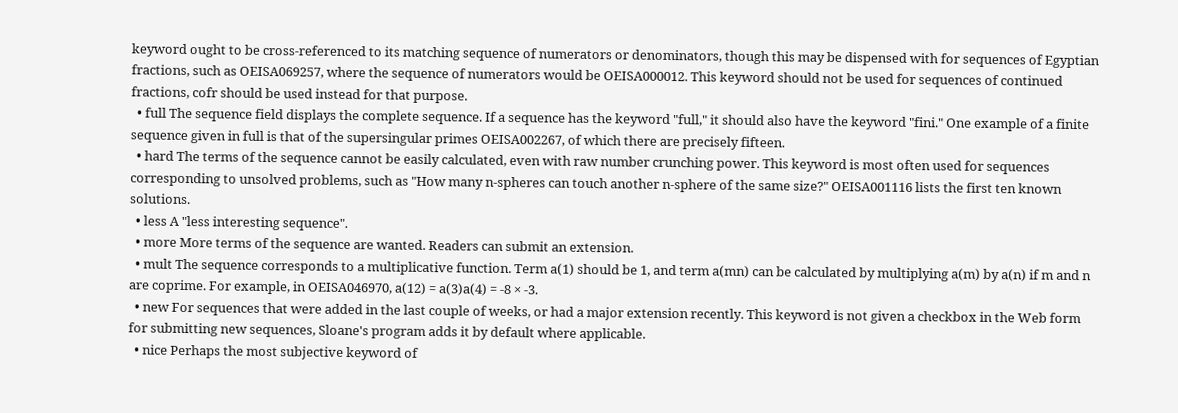keyword ought to be cross-referenced to its matching sequence of numerators or denominators, though this may be dispensed with for sequences of Egyptian fractions, such as OEISA069257, where the sequence of numerators would be OEISA000012. This keyword should not be used for sequences of continued fractions, cofr should be used instead for that purpose.
  • full The sequence field displays the complete sequence. If a sequence has the keyword "full," it should also have the keyword "fini." One example of a finite sequence given in full is that of the supersingular primes OEISA002267, of which there are precisely fifteen.
  • hard The terms of the sequence cannot be easily calculated, even with raw number crunching power. This keyword is most often used for sequences corresponding to unsolved problems, such as "How many n-spheres can touch another n-sphere of the same size?" OEISA001116 lists the first ten known solutions.
  • less A "less interesting sequence".
  • more More terms of the sequence are wanted. Readers can submit an extension.
  • mult The sequence corresponds to a multiplicative function. Term a(1) should be 1, and term a(mn) can be calculated by multiplying a(m) by a(n) if m and n are coprime. For example, in OEISA046970, a(12) = a(3)a(4) = -8 × -3.
  • new For sequences that were added in the last couple of weeks, or had a major extension recently. This keyword is not given a checkbox in the Web form for submitting new sequences, Sloane's program adds it by default where applicable.
  • nice Perhaps the most subjective keyword of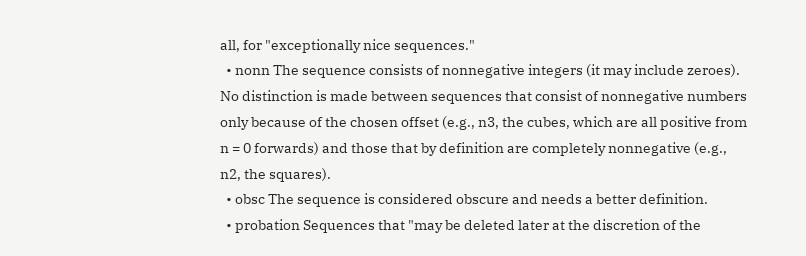all, for "exceptionally nice sequences."
  • nonn The sequence consists of nonnegative integers (it may include zeroes). No distinction is made between sequences that consist of nonnegative numbers only because of the chosen offset (e.g., n3, the cubes, which are all positive from n = 0 forwards) and those that by definition are completely nonnegative (e.g., n2, the squares).
  • obsc The sequence is considered obscure and needs a better definition.
  • probation Sequences that "may be deleted later at the discretion of the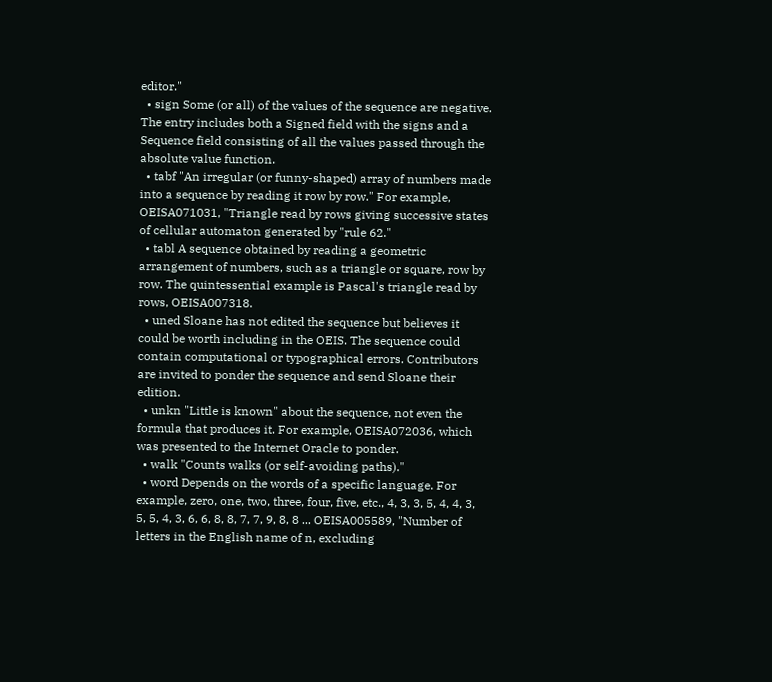editor."
  • sign Some (or all) of the values of the sequence are negative. The entry includes both a Signed field with the signs and a Sequence field consisting of all the values passed through the absolute value function.
  • tabf "An irregular (or funny-shaped) array of numbers made into a sequence by reading it row by row." For example, OEISA071031, "Triangle read by rows giving successive states of cellular automaton generated by "rule 62."
  • tabl A sequence obtained by reading a geometric arrangement of numbers, such as a triangle or square, row by row. The quintessential example is Pascal's triangle read by rows, OEISA007318.
  • uned Sloane has not edited the sequence but believes it could be worth including in the OEIS. The sequence could contain computational or typographical errors. Contributors are invited to ponder the sequence and send Sloane their edition.
  • unkn "Little is known" about the sequence, not even the formula that produces it. For example, OEISA072036, which was presented to the Internet Oracle to ponder.
  • walk "Counts walks (or self-avoiding paths)."
  • word Depends on the words of a specific language. For example, zero, one, two, three, four, five, etc., 4, 3, 3, 5, 4, 4, 3, 5, 5, 4, 3, 6, 6, 8, 8, 7, 7, 9, 8, 8 ... OEISA005589, "Number of letters in the English name of n, excluding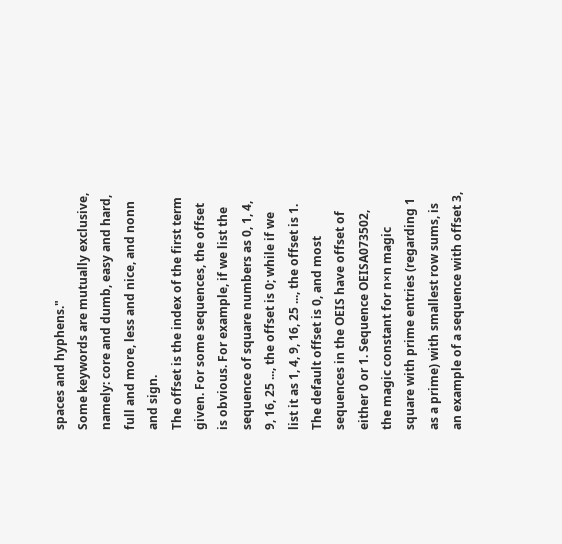spaces and hyphens."
Some keywords are mutually exclusive, namely: core and dumb, easy and hard, full and more, less and nice, and nonn and sign.
The offset is the index of the first term given. For some sequences, the offset is obvious. For example, if we list the sequence of square numbers as 0, 1, 4, 9, 16, 25 ..., the offset is 0; while if we list it as 1, 4, 9, 16, 25 ..., the offset is 1. The default offset is 0, and most sequences in the OEIS have offset of either 0 or 1. Sequence OEISA073502, the magic constant for n×n magic square with prime entries (regarding 1 as a prime) with smallest row sums, is an example of a sequence with offset 3,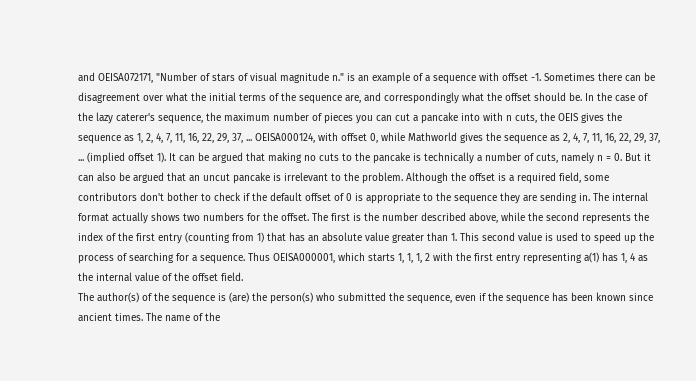and OEISA072171, "Number of stars of visual magnitude n." is an example of a sequence with offset -1. Sometimes there can be disagreement over what the initial terms of the sequence are, and correspondingly what the offset should be. In the case of the lazy caterer's sequence, the maximum number of pieces you can cut a pancake into with n cuts, the OEIS gives the sequence as 1, 2, 4, 7, 11, 16, 22, 29, 37, ... OEISA000124, with offset 0, while Mathworld gives the sequence as 2, 4, 7, 11, 16, 22, 29, 37, ... (implied offset 1). It can be argued that making no cuts to the pancake is technically a number of cuts, namely n = 0. But it can also be argued that an uncut pancake is irrelevant to the problem. Although the offset is a required field, some contributors don't bother to check if the default offset of 0 is appropriate to the sequence they are sending in. The internal format actually shows two numbers for the offset. The first is the number described above, while the second represents the index of the first entry (counting from 1) that has an absolute value greater than 1. This second value is used to speed up the process of searching for a sequence. Thus OEISA000001, which starts 1, 1, 1, 2 with the first entry representing a(1) has 1, 4 as the internal value of the offset field.
The author(s) of the sequence is (are) the person(s) who submitted the sequence, even if the sequence has been known since ancient times. The name of the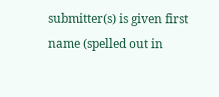submitter(s) is given first name (spelled out in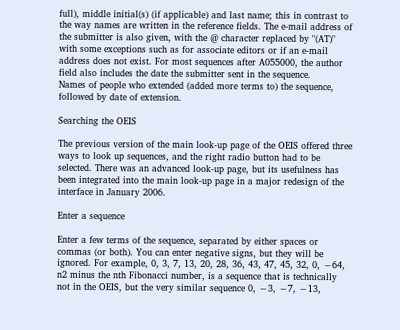full), middle initial(s) (if applicable) and last name; this in contrast to the way names are written in the reference fields. The e-mail address of the submitter is also given, with the @ character replaced by "(AT)" with some exceptions such as for associate editors or if an e-mail address does not exist. For most sequences after A055000, the author field also includes the date the submitter sent in the sequence.
Names of people who extended (added more terms to) the sequence, followed by date of extension.

Searching the OEIS

The previous version of the main look-up page of the OEIS offered three ways to look up sequences, and the right radio button had to be selected. There was an advanced look-up page, but its usefulness has been integrated into the main look-up page in a major redesign of the interface in January 2006.

Enter a sequence

Enter a few terms of the sequence, separated by either spaces or commas (or both). You can enter negative signs, but they will be ignored. For example, 0, 3, 7, 13, 20, 28, 36, 43, 47, 45, 32, 0, −64, n2 minus the nth Fibonacci number, is a sequence that is technically not in the OEIS, but the very similar sequence 0, −3, −7, −13,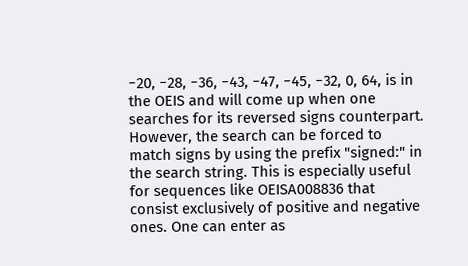−20, −28, −36, −43, −47, −45, −32, 0, 64, is in the OEIS and will come up when one searches for its reversed signs counterpart. However, the search can be forced to match signs by using the prefix "signed:" in the search string. This is especially useful for sequences like OEISA008836 that consist exclusively of positive and negative ones. One can enter as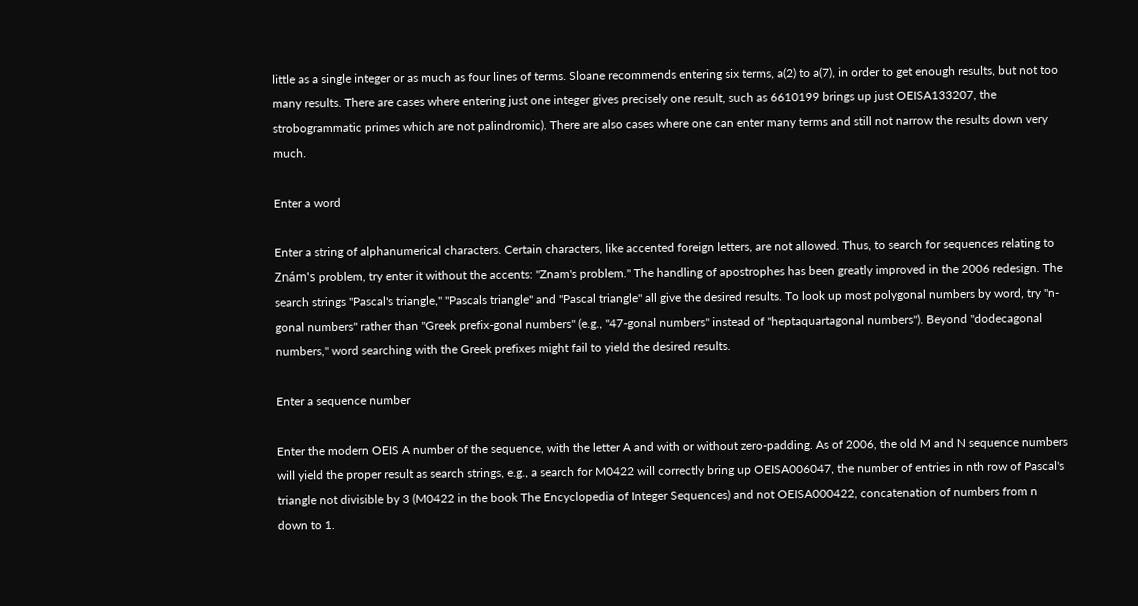little as a single integer or as much as four lines of terms. Sloane recommends entering six terms, a(2) to a(7), in order to get enough results, but not too many results. There are cases where entering just one integer gives precisely one result, such as 6610199 brings up just OEISA133207, the strobogrammatic primes which are not palindromic). There are also cases where one can enter many terms and still not narrow the results down very much.

Enter a word

Enter a string of alphanumerical characters. Certain characters, like accented foreign letters, are not allowed. Thus, to search for sequences relating to Znám's problem, try enter it without the accents: "Znam's problem." The handling of apostrophes has been greatly improved in the 2006 redesign. The search strings "Pascal's triangle," "Pascals triangle" and "Pascal triangle" all give the desired results. To look up most polygonal numbers by word, try "n-gonal numbers" rather than "Greek prefix-gonal numbers" (e.g., "47-gonal numbers" instead of "heptaquartagonal numbers"). Beyond "dodecagonal numbers," word searching with the Greek prefixes might fail to yield the desired results.

Enter a sequence number

Enter the modern OEIS A number of the sequence, with the letter A and with or without zero-padding. As of 2006, the old M and N sequence numbers will yield the proper result as search strings, e.g., a search for M0422 will correctly bring up OEISA006047, the number of entries in nth row of Pascal's triangle not divisible by 3 (M0422 in the book The Encyclopedia of Integer Sequences) and not OEISA000422, concatenation of numbers from n down to 1.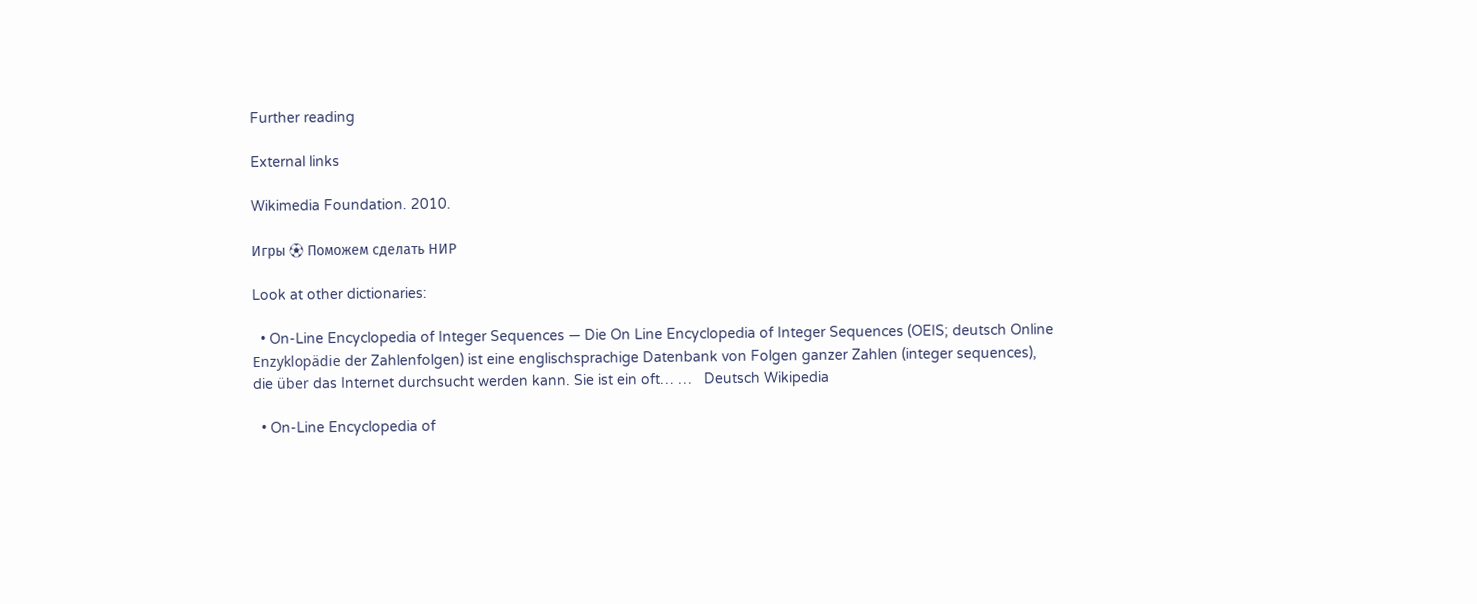Further reading

External links

Wikimedia Foundation. 2010.

Игры ⚽ Поможем сделать НИР

Look at other dictionaries:

  • On-Line Encyclopedia of Integer Sequences — Die On Line Encyclopedia of Integer Sequences (OEIS; deutsch Online Enzyklopädie der Zahlenfolgen) ist eine englischsprachige Datenbank von Folgen ganzer Zahlen (integer sequences), die über das Internet durchsucht werden kann. Sie ist ein oft… …   Deutsch Wikipedia

  • On-Line Encyclopedia of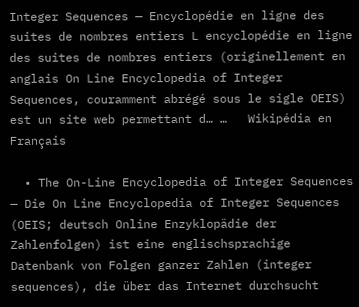Integer Sequences — Encyclopédie en ligne des suites de nombres entiers L encyclopédie en ligne des suites de nombres entiers (originellement en anglais On Line Encyclopedia of Integer Sequences, couramment abrégé sous le sigle OEIS) est un site web permettant d… …   Wikipédia en Français

  • The On-Line Encyclopedia of Integer Sequences — Die On Line Encyclopedia of Integer Sequences (OEIS; deutsch Online Enzyklopädie der Zahlenfolgen) ist eine englischsprachige Datenbank von Folgen ganzer Zahlen (integer sequences), die über das Internet durchsucht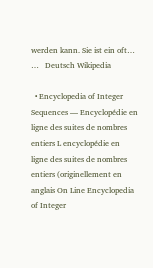werden kann. Sie ist ein oft… …   Deutsch Wikipedia

  • Encyclopedia of Integer Sequences — Encyclopédie en ligne des suites de nombres entiers L encyclopédie en ligne des suites de nombres entiers (originellement en anglais On Line Encyclopedia of Integer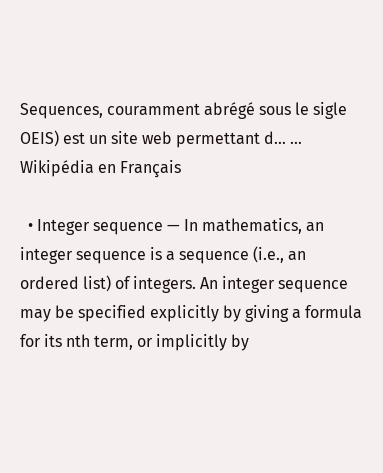Sequences, couramment abrégé sous le sigle OEIS) est un site web permettant d… …   Wikipédia en Français

  • Integer sequence — In mathematics, an integer sequence is a sequence (i.e., an ordered list) of integers. An integer sequence may be specified explicitly by giving a formula for its nth term, or implicitly by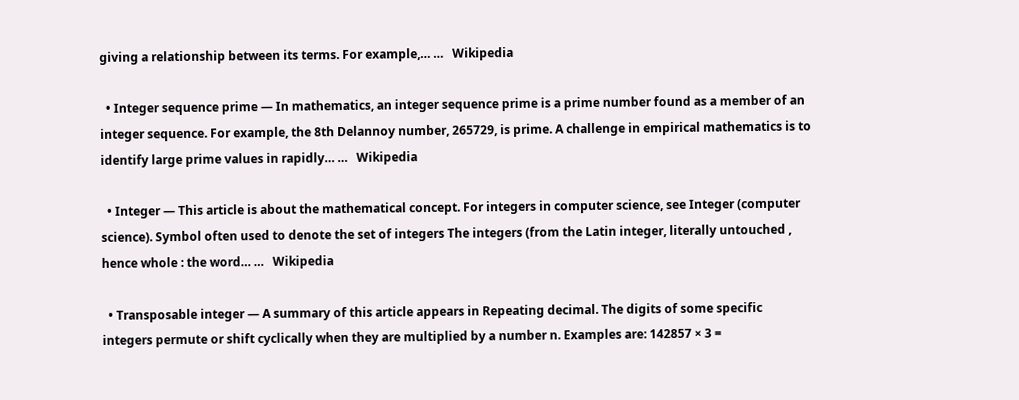giving a relationship between its terms. For example,… …   Wikipedia

  • Integer sequence prime — In mathematics, an integer sequence prime is a prime number found as a member of an integer sequence. For example, the 8th Delannoy number, 265729, is prime. A challenge in empirical mathematics is to identify large prime values in rapidly… …   Wikipedia

  • Integer — This article is about the mathematical concept. For integers in computer science, see Integer (computer science). Symbol often used to denote the set of integers The integers (from the Latin integer, literally untouched , hence whole : the word… …   Wikipedia

  • Transposable integer — A summary of this article appears in Repeating decimal. The digits of some specific integers permute or shift cyclically when they are multiplied by a number n. Examples are: 142857 × 3 =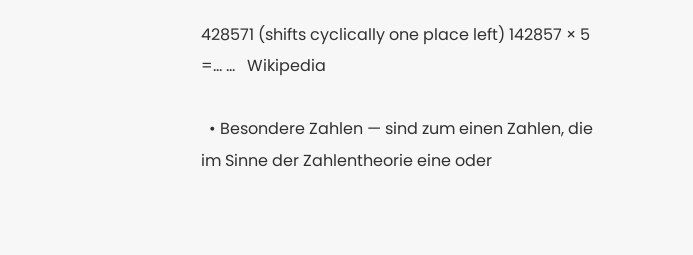428571 (shifts cyclically one place left) 142857 × 5 =… …   Wikipedia

  • Besondere Zahlen — sind zum einen Zahlen, die im Sinne der Zahlentheorie eine oder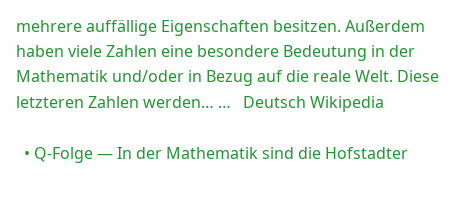mehrere auffällige Eigenschaften besitzen. Außerdem haben viele Zahlen eine besondere Bedeutung in der Mathematik und/oder in Bezug auf die reale Welt. Diese letzteren Zahlen werden… …   Deutsch Wikipedia

  • Q-Folge — In der Mathematik sind die Hofstadter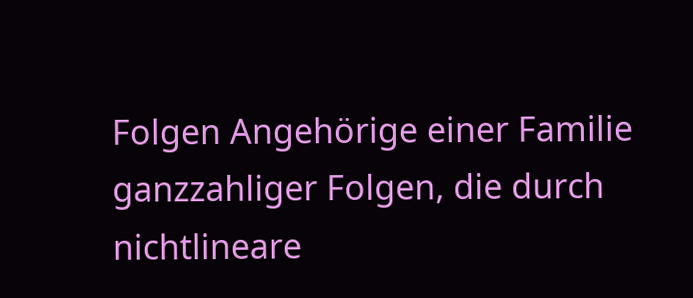Folgen Angehörige einer Familie ganzzahliger Folgen, die durch nichtlineare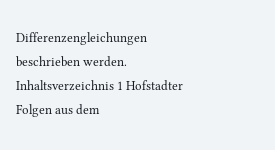Differenzengleichungen beschrieben werden. Inhaltsverzeichnis 1 Hofstadter Folgen aus dem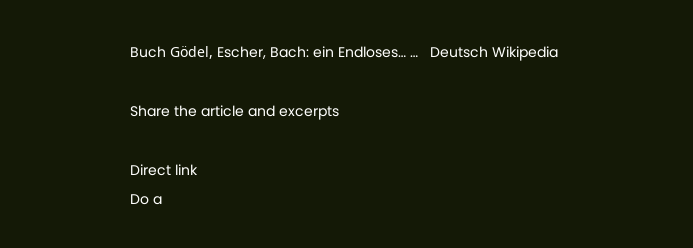Buch Gödel, Escher, Bach: ein Endloses… …   Deutsch Wikipedia

Share the article and excerpts

Direct link
Do a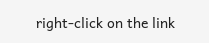right-click on the link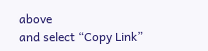above
and select “Copy Link”